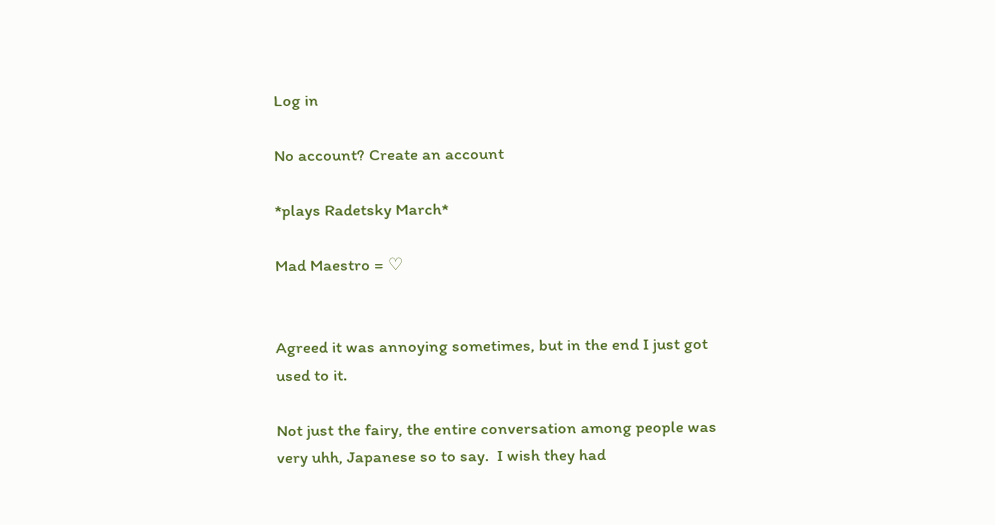Log in

No account? Create an account

*plays Radetsky March*

Mad Maestro = ♡


Agreed it was annoying sometimes, but in the end I just got used to it.

Not just the fairy, the entire conversation among people was very uhh, Japanese so to say.  I wish they had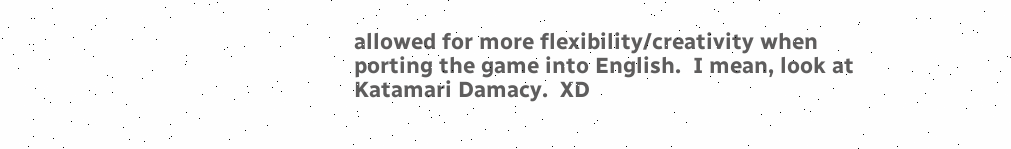allowed for more flexibility/creativity when porting the game into English.  I mean, look at Katamari Damacy.  XD